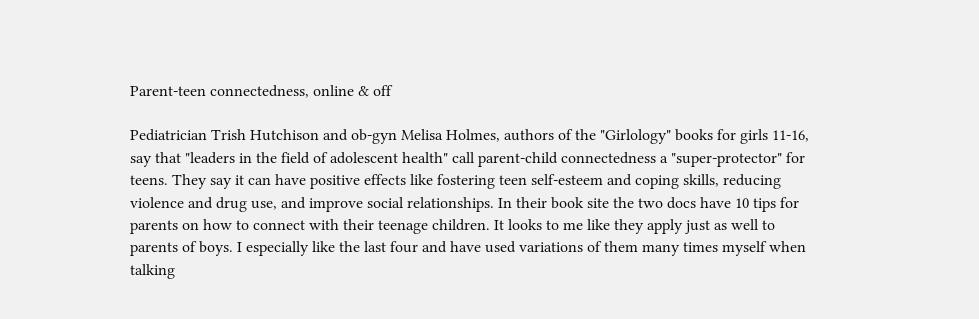Parent-teen connectedness, online & off

Pediatrician Trish Hutchison and ob-gyn Melisa Holmes, authors of the "Girlology" books for girls 11-16, say that "leaders in the field of adolescent health" call parent-child connectedness a "super-protector" for teens. They say it can have positive effects like fostering teen self-esteem and coping skills, reducing violence and drug use, and improve social relationships. In their book site the two docs have 10 tips for parents on how to connect with their teenage children. It looks to me like they apply just as well to parents of boys. I especially like the last four and have used variations of them many times myself when talking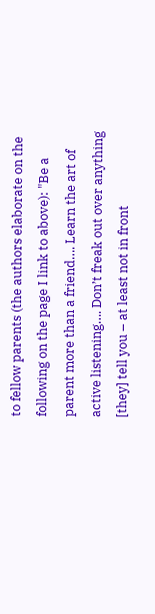to fellow parents (the authors elaborate on the following on the page I link to above): "Be a parent more than a friend…. Learn the art of active listening…. Don’t freak out over anything [they] tell you – at least not in front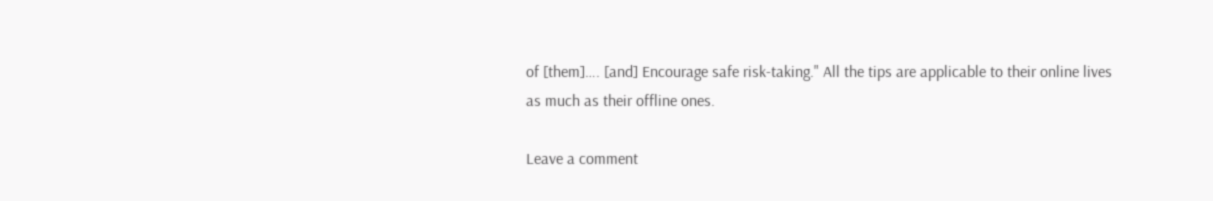of [them]…. [and] Encourage safe risk-taking." All the tips are applicable to their online lives as much as their offline ones.

Leave a comment